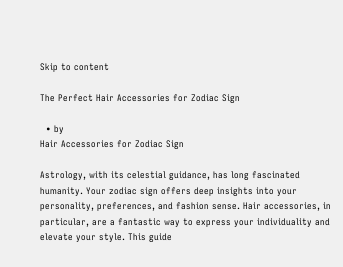Skip to content

The Perfect Hair Accessories for Zodiac Sign

  • by
Hair Accessories for Zodiac Sign

Astrology, with its celestial guidance, has long fascinated humanity. Your zodiac sign offers deep insights into your personality, preferences, and fashion sense. Hair accessories, in particular, are a fantastic way to express your individuality and elevate your style. This guide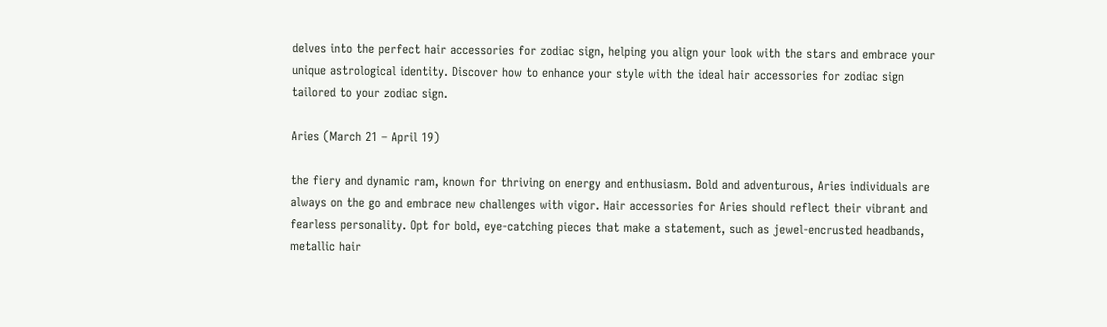delves into the perfect hair accessories for zodiac sign, helping you align your look with the stars and embrace your unique astrological identity. Discover how to enhance your style with the ideal hair accessories for zodiac sign tailored to your zodiac sign.

Aries (March 21 – April 19)

the fiery and dynamic ram, known for thriving on energy and enthusiasm. Bold and adventurous, Aries individuals are always on the go and embrace new challenges with vigor. Hair accessories for Aries should reflect their vibrant and fearless personality. Opt for bold, eye-catching pieces that make a statement, such as jewel-encrusted headbands, metallic hair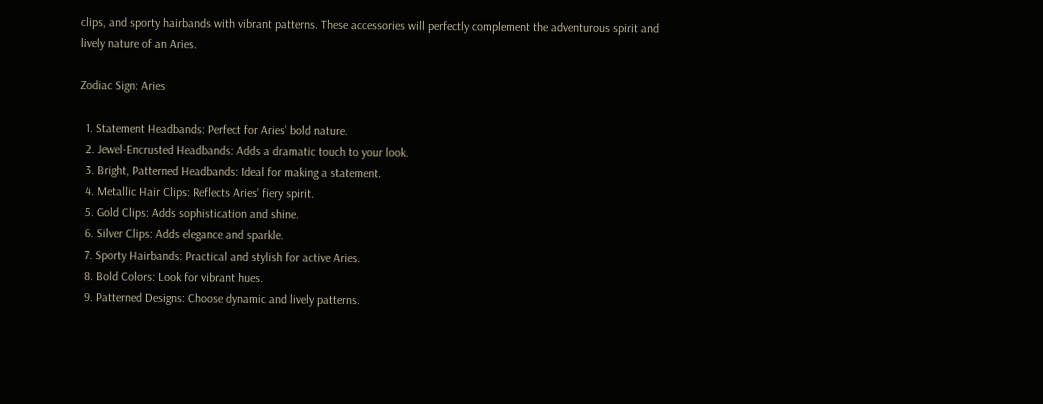clips, and sporty hairbands with vibrant patterns. These accessories will perfectly complement the adventurous spirit and lively nature of an Aries.

Zodiac Sign: Aries

  1. Statement Headbands: Perfect for Aries’ bold nature.
  2. Jewel-Encrusted Headbands: Adds a dramatic touch to your look.
  3. Bright, Patterned Headbands: Ideal for making a statement.
  4. Metallic Hair Clips: Reflects Aries’ fiery spirit.
  5. Gold Clips: Adds sophistication and shine.
  6. Silver Clips: Adds elegance and sparkle.
  7. Sporty Hairbands: Practical and stylish for active Aries.
  8. Bold Colors: Look for vibrant hues.
  9. Patterned Designs: Choose dynamic and lively patterns.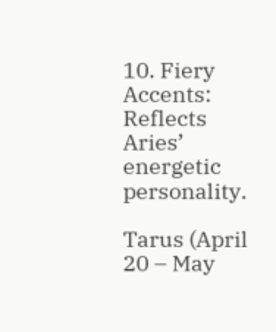10. Fiery Accents: Reflects Aries’ energetic personality.

Tarus (April 20 – May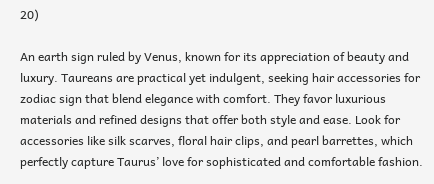20)

An earth sign ruled by Venus, known for its appreciation of beauty and luxury. Taureans are practical yet indulgent, seeking hair accessories for zodiac sign that blend elegance with comfort. They favor luxurious materials and refined designs that offer both style and ease. Look for accessories like silk scarves, floral hair clips, and pearl barrettes, which perfectly capture Taurus’ love for sophisticated and comfortable fashion.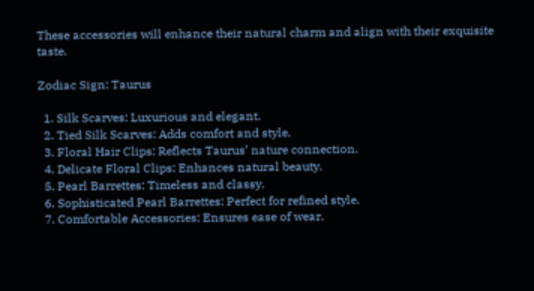These accessories will enhance their natural charm and align with their exquisite taste.

Zodiac Sign: Taurus

  1. Silk Scarves: Luxurious and elegant.
  2. Tied Silk Scarves: Adds comfort and style.
  3. Floral Hair Clips: Reflects Taurus’ nature connection.
  4. Delicate Floral Clips: Enhances natural beauty.
  5. Pearl Barrettes: Timeless and classy.
  6. Sophisticated Pearl Barrettes: Perfect for refined style.
  7. Comfortable Accessories: Ensures ease of wear.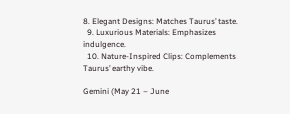8. Elegant Designs: Matches Taurus’ taste.
  9. Luxurious Materials: Emphasizes indulgence.
  10. Nature-Inspired Clips: Complements Taurus’ earthy vibe.

Gemini (May 21 – June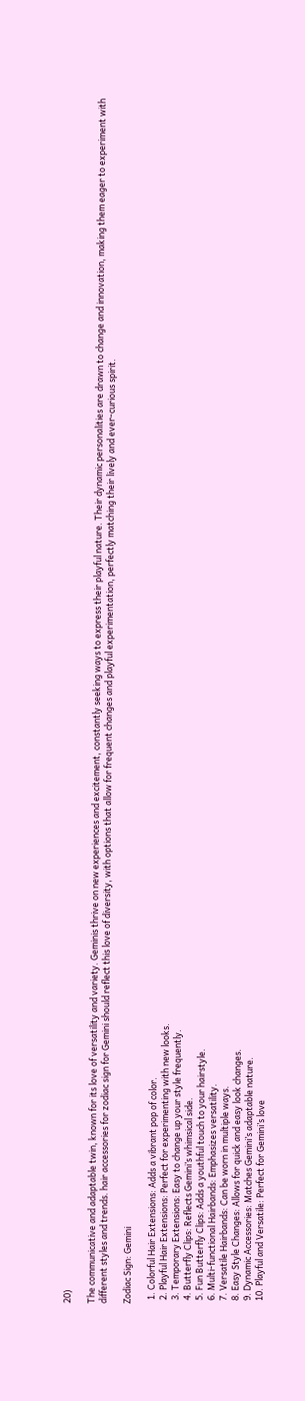20)

The communicative and adaptable twin, known for its love of versatility and variety. Geminis thrive on new experiences and excitement, constantly seeking ways to express their playful nature. Their dynamic personalities are drawn to change and innovation, making them eager to experiment with different styles and trends. hair accessories for zodiac sign for Gemini should reflect this love of diversity, with options that allow for frequent changes and playful experimentation, perfectly matching their lively and ever-curious spirit.

Zodiac Sign: Gemini

  1. Colorful Hair Extensions: Adds a vibrant pop of color.
  2. Playful Hair Extensions: Perfect for experimenting with new looks.
  3. Temporary Extensions: Easy to change up your style frequently.
  4. Butterfly Clips: Reflects Gemini’s whimsical side.
  5. Fun Butterfly Clips: Adds a youthful touch to your hairstyle.
  6. Multi-functional Hairbands: Emphasizes versatility.
  7. Versatile Hairbands: Can be worn in multiple ways.
  8. Easy Style Changes: Allows for quick and easy look changes.
  9. Dynamic Accessories: Matches Gemini’s adaptable nature.
  10. Playful and Versatile: Perfect for Gemini’s love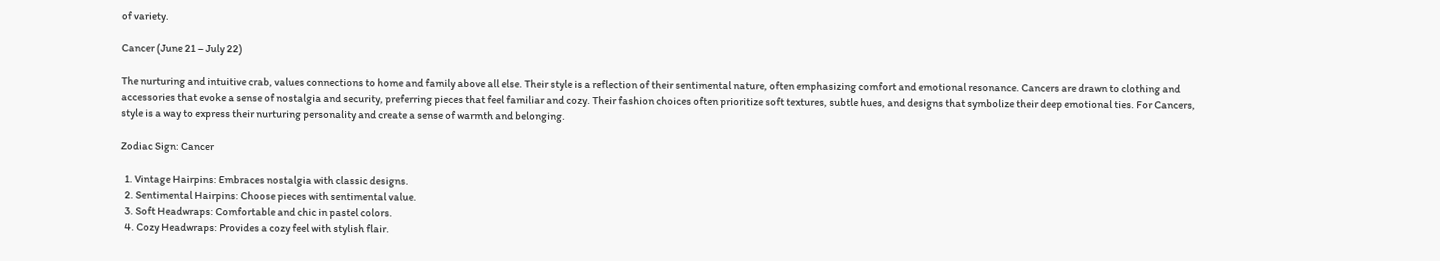of variety.

Cancer (June 21 – July 22)

The nurturing and intuitive crab, values connections to home and family above all else. Their style is a reflection of their sentimental nature, often emphasizing comfort and emotional resonance. Cancers are drawn to clothing and accessories that evoke a sense of nostalgia and security, preferring pieces that feel familiar and cozy. Their fashion choices often prioritize soft textures, subtle hues, and designs that symbolize their deep emotional ties. For Cancers, style is a way to express their nurturing personality and create a sense of warmth and belonging.

Zodiac Sign: Cancer

  1. Vintage Hairpins: Embraces nostalgia with classic designs.
  2. Sentimental Hairpins: Choose pieces with sentimental value.
  3. Soft Headwraps: Comfortable and chic in pastel colors.
  4. Cozy Headwraps: Provides a cozy feel with stylish flair.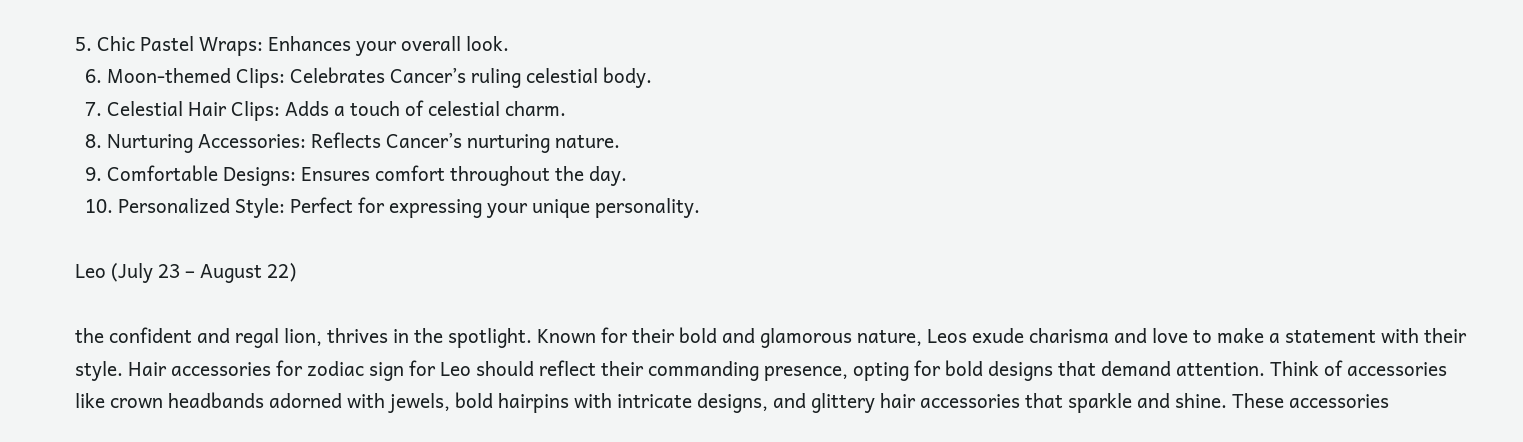5. Chic Pastel Wraps: Enhances your overall look.
  6. Moon-themed Clips: Celebrates Cancer’s ruling celestial body.
  7. Celestial Hair Clips: Adds a touch of celestial charm.
  8. Nurturing Accessories: Reflects Cancer’s nurturing nature.
  9. Comfortable Designs: Ensures comfort throughout the day.
  10. Personalized Style: Perfect for expressing your unique personality.

Leo (July 23 – August 22)

the confident and regal lion, thrives in the spotlight. Known for their bold and glamorous nature, Leos exude charisma and love to make a statement with their style. Hair accessories for zodiac sign for Leo should reflect their commanding presence, opting for bold designs that demand attention. Think of accessories like crown headbands adorned with jewels, bold hairpins with intricate designs, and glittery hair accessories that sparkle and shine. These accessories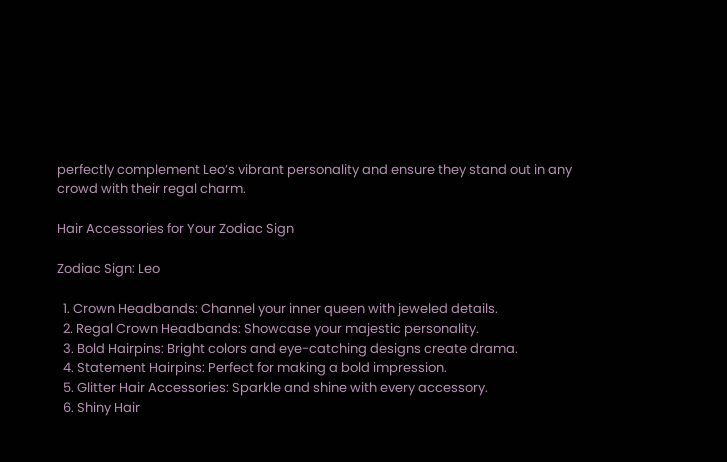perfectly complement Leo’s vibrant personality and ensure they stand out in any crowd with their regal charm.

Hair Accessories for Your Zodiac Sign

Zodiac Sign: Leo

  1. Crown Headbands: Channel your inner queen with jeweled details.
  2. Regal Crown Headbands: Showcase your majestic personality.
  3. Bold Hairpins: Bright colors and eye-catching designs create drama.
  4. Statement Hairpins: Perfect for making a bold impression.
  5. Glitter Hair Accessories: Sparkle and shine with every accessory.
  6. Shiny Hair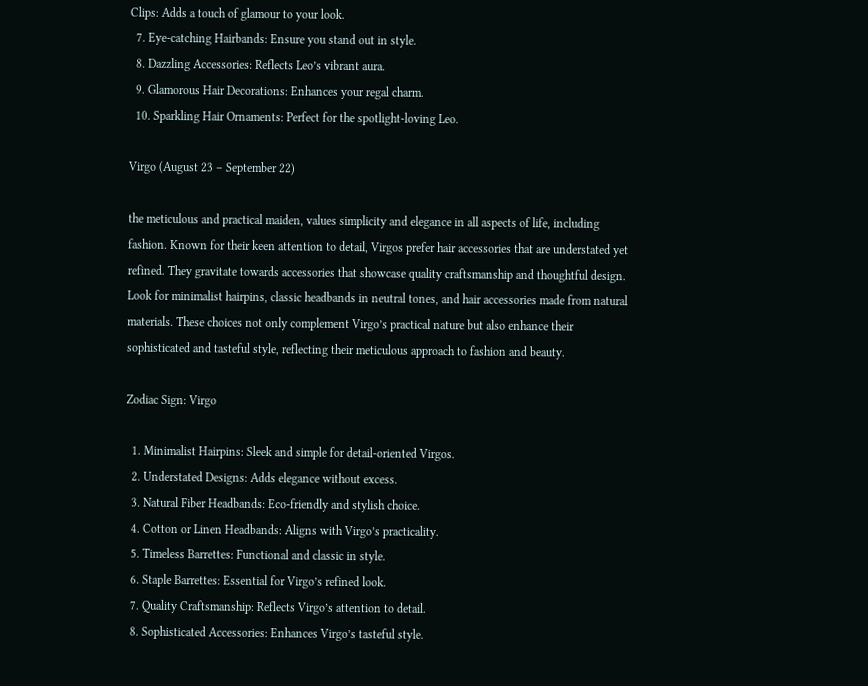Clips: Adds a touch of glamour to your look.
  7. Eye-catching Hairbands: Ensure you stand out in style.
  8. Dazzling Accessories: Reflects Leo’s vibrant aura.
  9. Glamorous Hair Decorations: Enhances your regal charm.
  10. Sparkling Hair Ornaments: Perfect for the spotlight-loving Leo.

Virgo (August 23 – September 22)

the meticulous and practical maiden, values simplicity and elegance in all aspects of life, including fashion. Known for their keen attention to detail, Virgos prefer hair accessories that are understated yet refined. They gravitate towards accessories that showcase quality craftsmanship and thoughtful design. Look for minimalist hairpins, classic headbands in neutral tones, and hair accessories made from natural materials. These choices not only complement Virgo’s practical nature but also enhance their sophisticated and tasteful style, reflecting their meticulous approach to fashion and beauty.

Zodiac Sign: Virgo

  1. Minimalist Hairpins: Sleek and simple for detail-oriented Virgos.
  2. Understated Designs: Adds elegance without excess.
  3. Natural Fiber Headbands: Eco-friendly and stylish choice.
  4. Cotton or Linen Headbands: Aligns with Virgo’s practicality.
  5. Timeless Barrettes: Functional and classic in style.
  6. Staple Barrettes: Essential for Virgo’s refined look.
  7. Quality Craftsmanship: Reflects Virgo’s attention to detail.
  8. Sophisticated Accessories: Enhances Virgo’s tasteful style.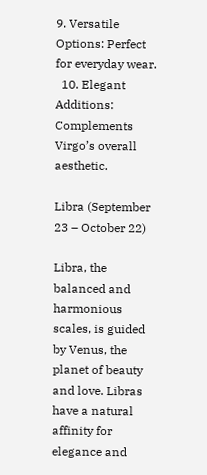9. Versatile Options: Perfect for everyday wear.
  10. Elegant Additions: Complements Virgo’s overall aesthetic.

Libra (September 23 – October 22)

Libra, the balanced and harmonious scales, is guided by Venus, the planet of beauty and love. Libras have a natural affinity for elegance and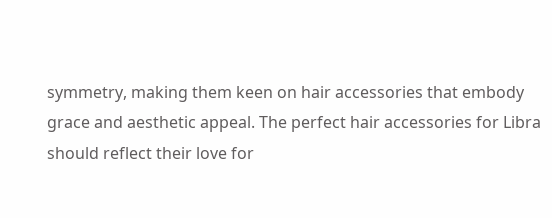symmetry, making them keen on hair accessories that embody grace and aesthetic appeal. The perfect hair accessories for Libra should reflect their love for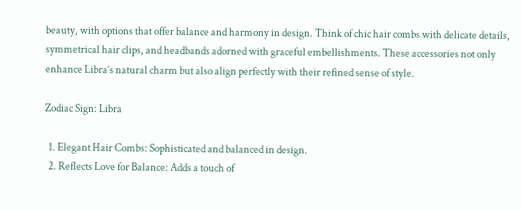beauty, with options that offer balance and harmony in design. Think of chic hair combs with delicate details, symmetrical hair clips, and headbands adorned with graceful embellishments. These accessories not only enhance Libra’s natural charm but also align perfectly with their refined sense of style.

Zodiac Sign: Libra

  1. Elegant Hair Combs: Sophisticated and balanced in design.
  2. Reflects Love for Balance: Adds a touch of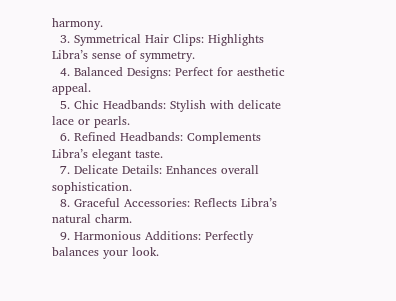harmony.
  3. Symmetrical Hair Clips: Highlights Libra’s sense of symmetry.
  4. Balanced Designs: Perfect for aesthetic appeal.
  5. Chic Headbands: Stylish with delicate lace or pearls.
  6. Refined Headbands: Complements Libra’s elegant taste.
  7. Delicate Details: Enhances overall sophistication.
  8. Graceful Accessories: Reflects Libra’s natural charm.
  9. Harmonious Additions: Perfectly balances your look.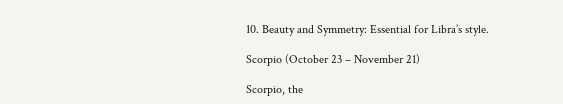10. Beauty and Symmetry: Essential for Libra’s style.

Scorpio (October 23 – November 21)

Scorpio, the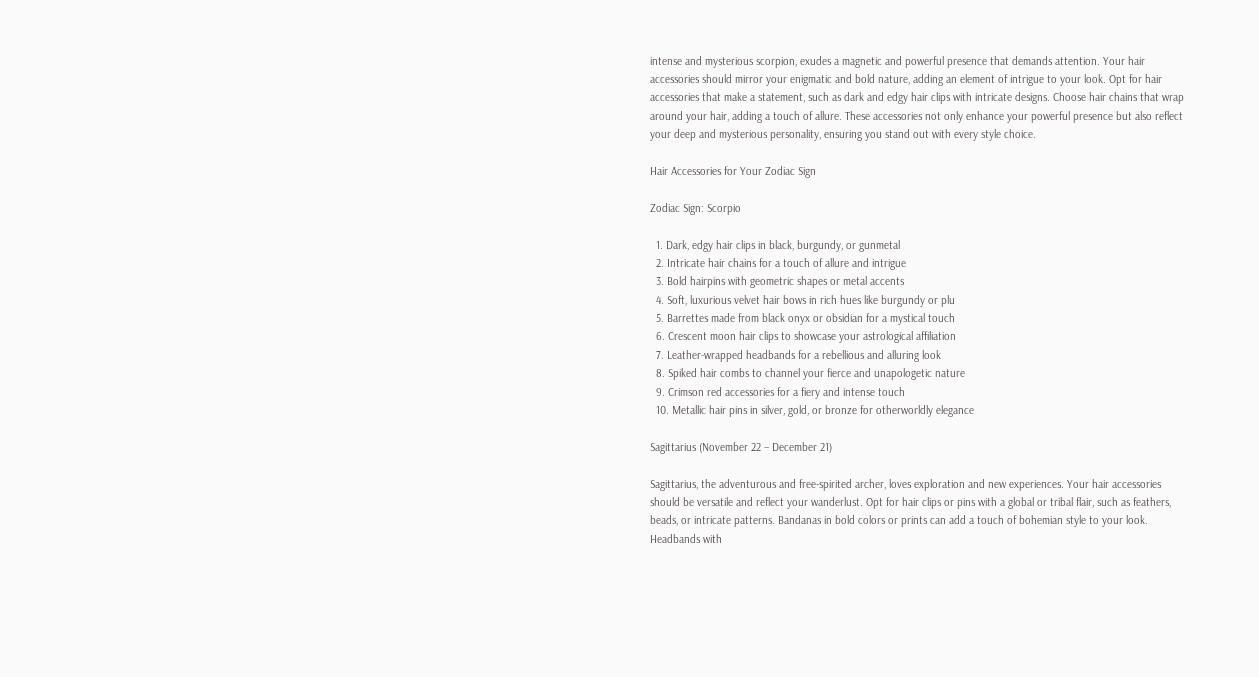intense and mysterious scorpion, exudes a magnetic and powerful presence that demands attention. Your hair accessories should mirror your enigmatic and bold nature, adding an element of intrigue to your look. Opt for hair accessories that make a statement, such as dark and edgy hair clips with intricate designs. Choose hair chains that wrap around your hair, adding a touch of allure. These accessories not only enhance your powerful presence but also reflect your deep and mysterious personality, ensuring you stand out with every style choice.

Hair Accessories for Your Zodiac Sign

Zodiac Sign: Scorpio

  1. Dark, edgy hair clips in black, burgundy, or gunmetal
  2. Intricate hair chains for a touch of allure and intrigue
  3. Bold hairpins with geometric shapes or metal accents
  4. Soft, luxurious velvet hair bows in rich hues like burgundy or plu
  5. Barrettes made from black onyx or obsidian for a mystical touch
  6. Crescent moon hair clips to showcase your astrological affiliation
  7. Leather-wrapped headbands for a rebellious and alluring look
  8. Spiked hair combs to channel your fierce and unapologetic nature
  9. Crimson red accessories for a fiery and intense touch
  10. Metallic hair pins in silver, gold, or bronze for otherworldly elegance

Sagittarius (November 22 – December 21)

Sagittarius, the adventurous and free-spirited archer, loves exploration and new experiences. Your hair accessories should be versatile and reflect your wanderlust. Opt for hair clips or pins with a global or tribal flair, such as feathers, beads, or intricate patterns. Bandanas in bold colors or prints can add a touch of bohemian style to your look. Headbands with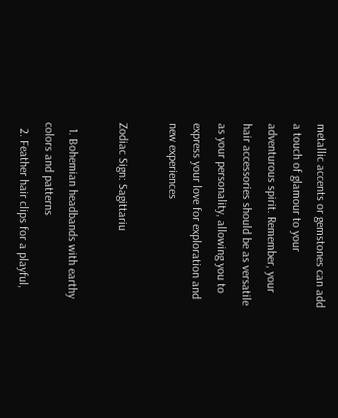metallic accents or gemstones can add a touch of glamour to your adventurous spirit. Remember, your hair accessories should be as versatile as your personality, allowing you to express your love for exploration and new experiences

Zodiac Sign: Sagittariu

  1. Bohemian headbands with earthy colors and patterns
  2. Feather hair clips for a playful,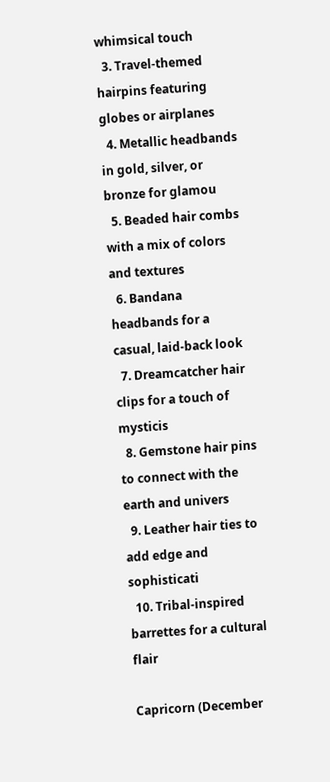whimsical touch
  3. Travel-themed hairpins featuring globes or airplanes
  4. Metallic headbands in gold, silver, or bronze for glamou
  5. Beaded hair combs with a mix of colors and textures
  6. Bandana headbands for a casual, laid-back look
  7. Dreamcatcher hair clips for a touch of mysticis
  8. Gemstone hair pins to connect with the earth and univers
  9. Leather hair ties to add edge and sophisticati
  10. Tribal-inspired barrettes for a cultural flair

Capricorn (December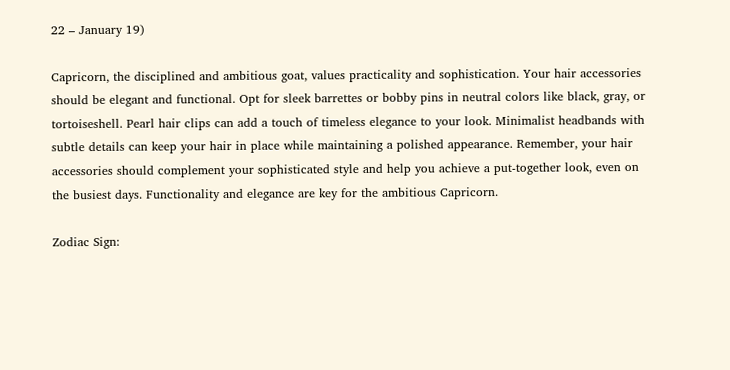22 – January 19)

Capricorn, the disciplined and ambitious goat, values practicality and sophistication. Your hair accessories should be elegant and functional. Opt for sleek barrettes or bobby pins in neutral colors like black, gray, or tortoiseshell. Pearl hair clips can add a touch of timeless elegance to your look. Minimalist headbands with subtle details can keep your hair in place while maintaining a polished appearance. Remember, your hair accessories should complement your sophisticated style and help you achieve a put-together look, even on the busiest days. Functionality and elegance are key for the ambitious Capricorn.

Zodiac Sign: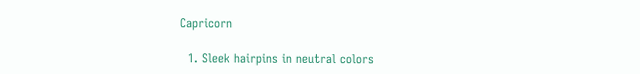Capricorn

  1. Sleek hairpins in neutral colors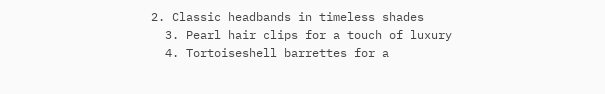2. Classic headbands in timeless shades
  3. Pearl hair clips for a touch of luxury
  4. Tortoiseshell barrettes for a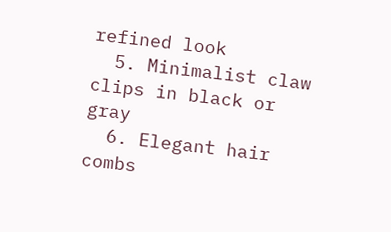refined look
  5. Minimalist claw clips in black or gray
  6. Elegant hair combs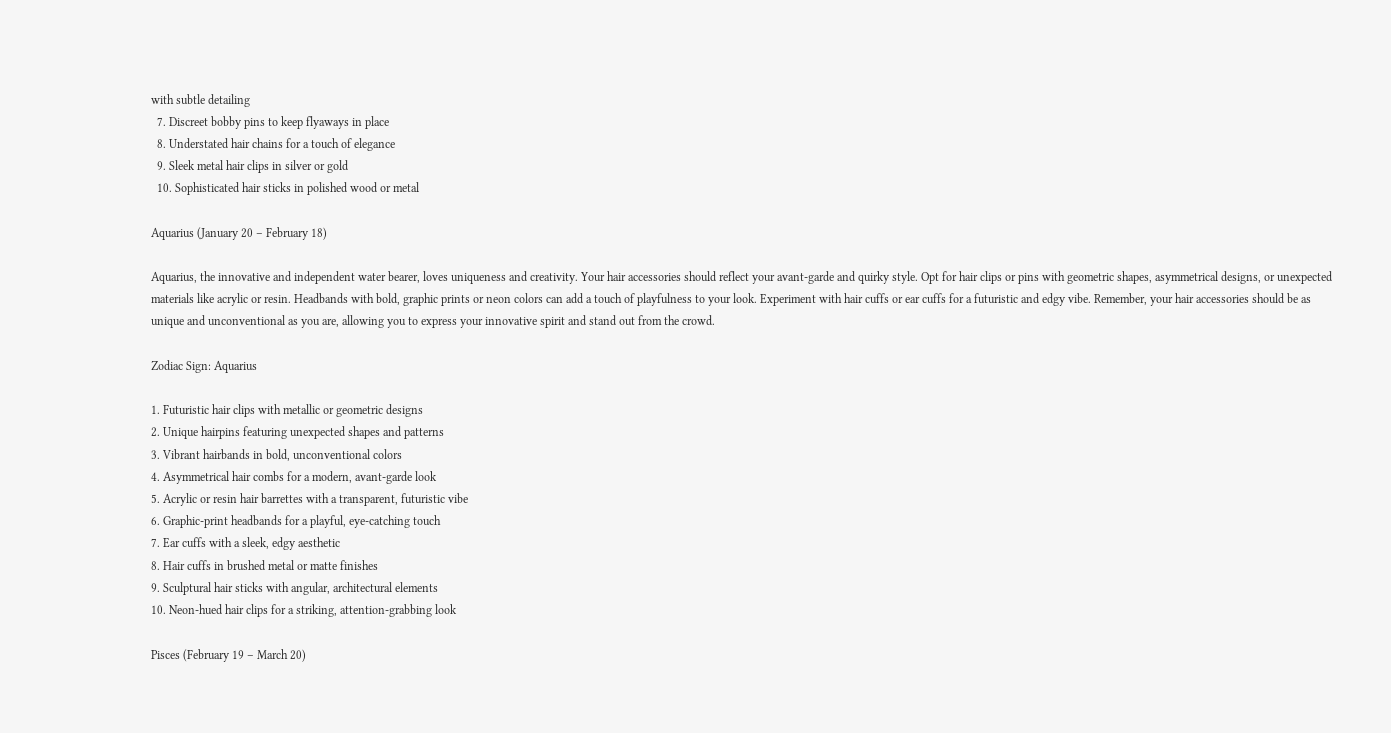with subtle detailing
  7. Discreet bobby pins to keep flyaways in place
  8. Understated hair chains for a touch of elegance
  9. Sleek metal hair clips in silver or gold
  10. Sophisticated hair sticks in polished wood or metal

Aquarius (January 20 – February 18)

Aquarius, the innovative and independent water bearer, loves uniqueness and creativity. Your hair accessories should reflect your avant-garde and quirky style. Opt for hair clips or pins with geometric shapes, asymmetrical designs, or unexpected materials like acrylic or resin. Headbands with bold, graphic prints or neon colors can add a touch of playfulness to your look. Experiment with hair cuffs or ear cuffs for a futuristic and edgy vibe. Remember, your hair accessories should be as unique and unconventional as you are, allowing you to express your innovative spirit and stand out from the crowd.

Zodiac Sign: Aquarius

1. Futuristic hair clips with metallic or geometric designs
2. Unique hairpins featuring unexpected shapes and patterns
3. Vibrant hairbands in bold, unconventional colors
4. Asymmetrical hair combs for a modern, avant-garde look
5. Acrylic or resin hair barrettes with a transparent, futuristic vibe
6. Graphic-print headbands for a playful, eye-catching touch
7. Ear cuffs with a sleek, edgy aesthetic
8. Hair cuffs in brushed metal or matte finishes
9. Sculptural hair sticks with angular, architectural elements
10. Neon-hued hair clips for a striking, attention-grabbing look

Pisces (February 19 – March 20)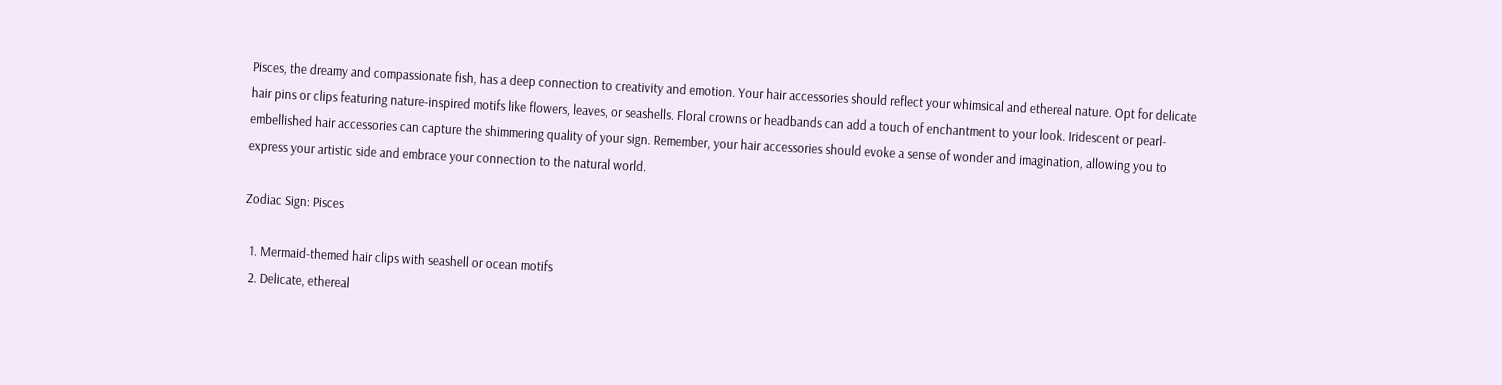Pisces, the dreamy and compassionate fish, has a deep connection to creativity and emotion. Your hair accessories should reflect your whimsical and ethereal nature. Opt for delicate hair pins or clips featuring nature-inspired motifs like flowers, leaves, or seashells. Floral crowns or headbands can add a touch of enchantment to your look. Iridescent or pearl-embellished hair accessories can capture the shimmering quality of your sign. Remember, your hair accessories should evoke a sense of wonder and imagination, allowing you to express your artistic side and embrace your connection to the natural world.

Zodiac Sign: Pisces

  1. Mermaid-themed hair clips with seashell or ocean motifs
  2. Delicate, ethereal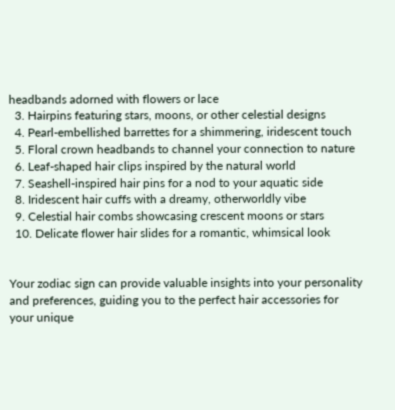headbands adorned with flowers or lace
  3. Hairpins featuring stars, moons, or other celestial designs
  4. Pearl-embellished barrettes for a shimmering, iridescent touch
  5. Floral crown headbands to channel your connection to nature
  6. Leaf-shaped hair clips inspired by the natural world
  7. Seashell-inspired hair pins for a nod to your aquatic side
  8. Iridescent hair cuffs with a dreamy, otherworldly vibe
  9. Celestial hair combs showcasing crescent moons or stars
  10. Delicate flower hair slides for a romantic, whimsical look


Your zodiac sign can provide valuable insights into your personality and preferences, guiding you to the perfect hair accessories for your unique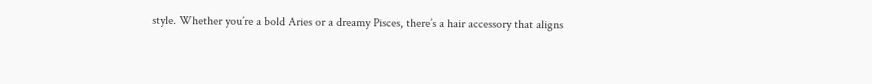style. Whether you’re a bold Aries or a dreamy Pisces, there’s a hair accessory that aligns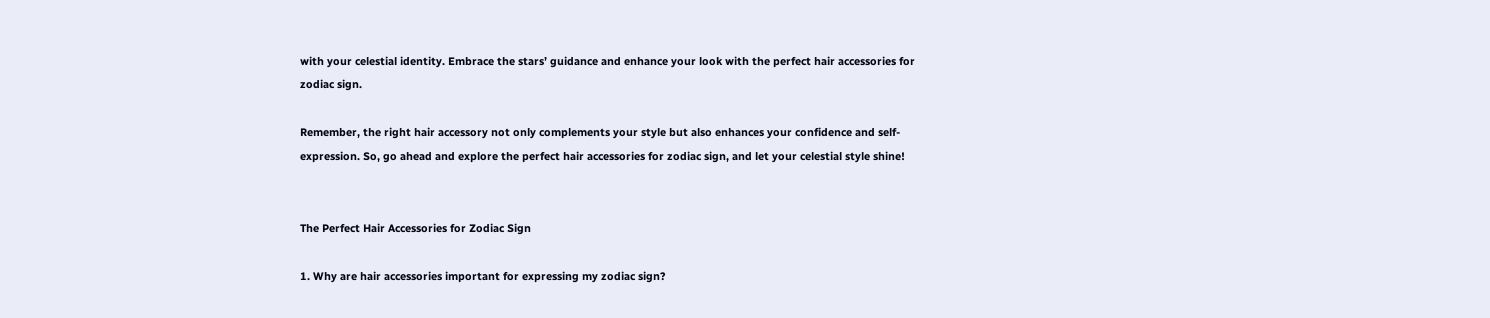with your celestial identity. Embrace the stars’ guidance and enhance your look with the perfect hair accessories for zodiac sign.

Remember, the right hair accessory not only complements your style but also enhances your confidence and self-expression. So, go ahead and explore the perfect hair accessories for zodiac sign, and let your celestial style shine!


The Perfect Hair Accessories for Zodiac Sign

1. Why are hair accessories important for expressing my zodiac sign?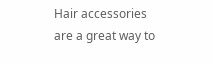Hair accessories are a great way to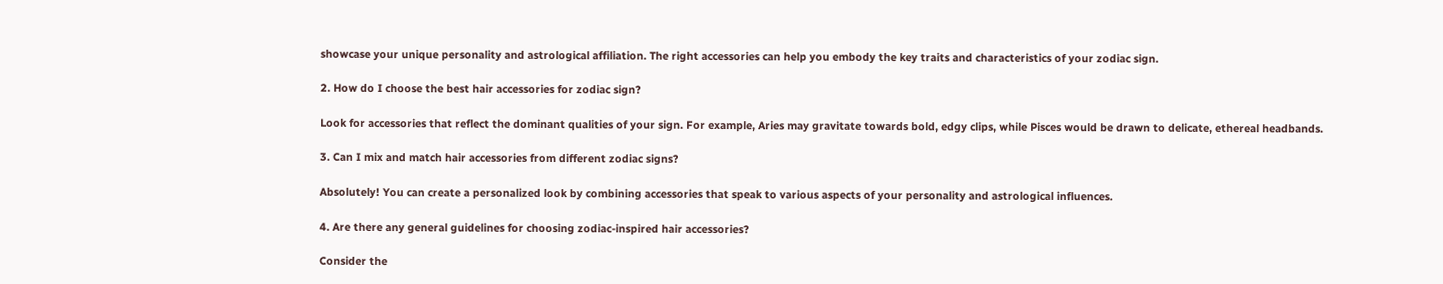showcase your unique personality and astrological affiliation. The right accessories can help you embody the key traits and characteristics of your zodiac sign.

2. How do I choose the best hair accessories for zodiac sign?

Look for accessories that reflect the dominant qualities of your sign. For example, Aries may gravitate towards bold, edgy clips, while Pisces would be drawn to delicate, ethereal headbands.

3. Can I mix and match hair accessories from different zodiac signs?

Absolutely! You can create a personalized look by combining accessories that speak to various aspects of your personality and astrological influences.

4. Are there any general guidelines for choosing zodiac-inspired hair accessories?

Consider the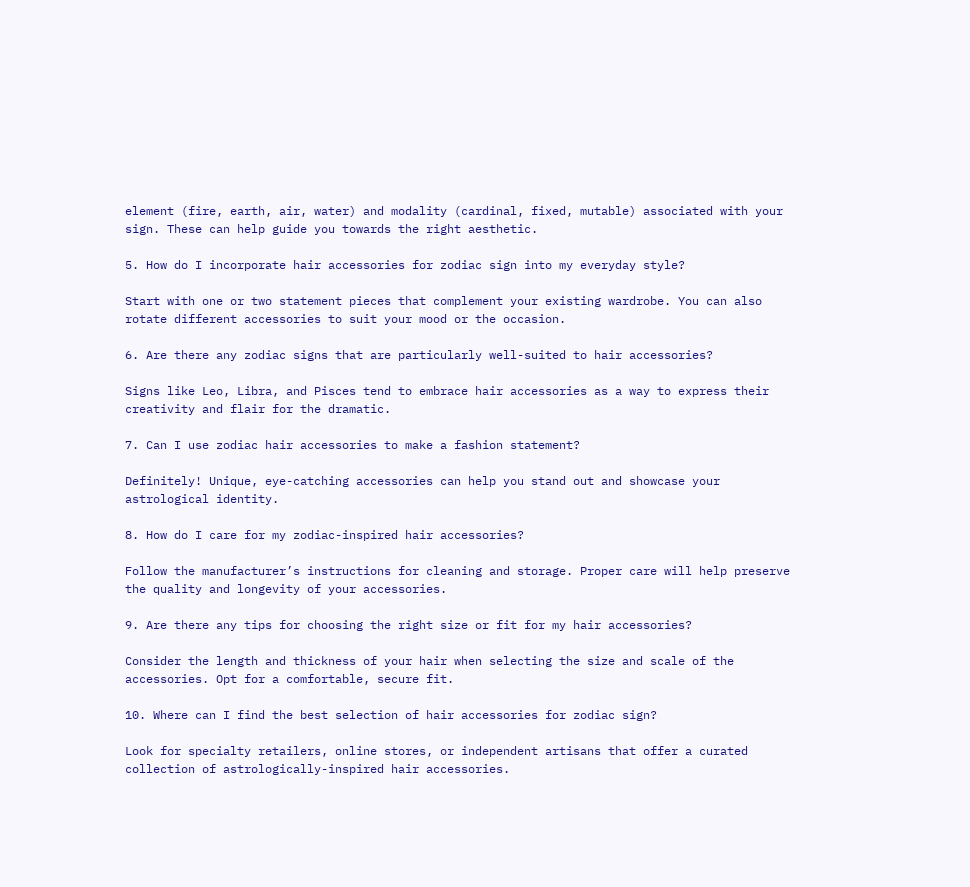element (fire, earth, air, water) and modality (cardinal, fixed, mutable) associated with your sign. These can help guide you towards the right aesthetic.

5. How do I incorporate hair accessories for zodiac sign into my everyday style?

Start with one or two statement pieces that complement your existing wardrobe. You can also rotate different accessories to suit your mood or the occasion.

6. Are there any zodiac signs that are particularly well-suited to hair accessories?

Signs like Leo, Libra, and Pisces tend to embrace hair accessories as a way to express their creativity and flair for the dramatic.

7. Can I use zodiac hair accessories to make a fashion statement?

Definitely! Unique, eye-catching accessories can help you stand out and showcase your astrological identity.

8. How do I care for my zodiac-inspired hair accessories?

Follow the manufacturer’s instructions for cleaning and storage. Proper care will help preserve the quality and longevity of your accessories.

9. Are there any tips for choosing the right size or fit for my hair accessories?

Consider the length and thickness of your hair when selecting the size and scale of the accessories. Opt for a comfortable, secure fit.

10. Where can I find the best selection of hair accessories for zodiac sign?

Look for specialty retailers, online stores, or independent artisans that offer a curated collection of astrologically-inspired hair accessories.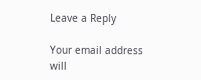Leave a Reply

Your email address will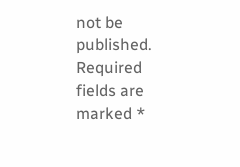not be published. Required fields are marked *